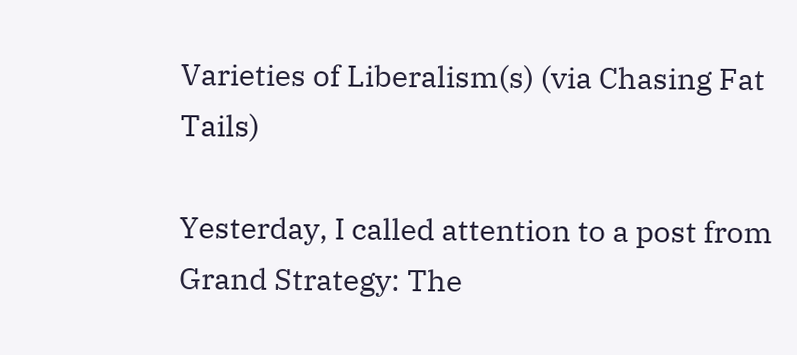Varieties of Liberalism(s) (via Chasing Fat Tails)

Yesterday, I called attention to a post from Grand Strategy: The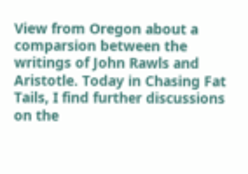View from Oregon about a comparsion between the writings of John Rawls and Aristotle. Today in Chasing Fat Tails, I find further discussions on the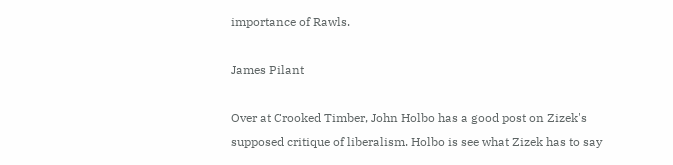importance of Rawls.

James Pilant

Over at Crooked Timber, John Holbo has a good post on Zizek's supposed critique of liberalism. Holbo is see what Zizek has to say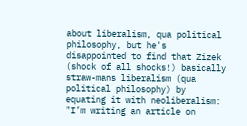about liberalism, qua political philosophy, but he's disappointed to find that Zizek (shock of all shocks!) basically straw-mans liberalism (qua political philosophy) by equating it with neoliberalism: "I’m writing an article on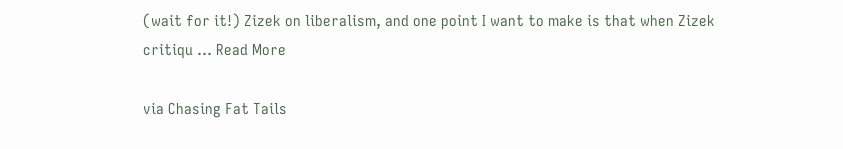(wait for it!) Zizek on liberalism, and one point I want to make is that when Zizek critiqu … Read More

via Chasing Fat Tails